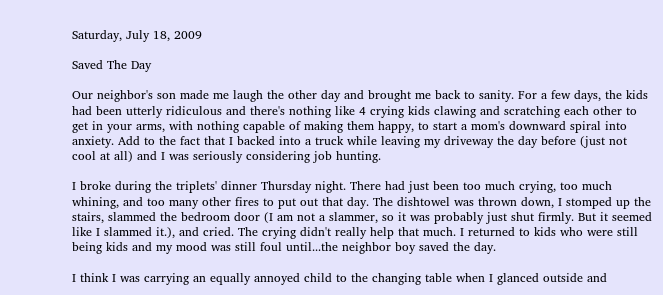Saturday, July 18, 2009

Saved The Day

Our neighbor's son made me laugh the other day and brought me back to sanity. For a few days, the kids had been utterly ridiculous and there's nothing like 4 crying kids clawing and scratching each other to get in your arms, with nothing capable of making them happy, to start a mom's downward spiral into anxiety. Add to the fact that I backed into a truck while leaving my driveway the day before (just not cool at all) and I was seriously considering job hunting.

I broke during the triplets' dinner Thursday night. There had just been too much crying, too much whining, and too many other fires to put out that day. The dishtowel was thrown down, I stomped up the stairs, slammed the bedroom door (I am not a slammer, so it was probably just shut firmly. But it seemed like I slammed it.), and cried. The crying didn't really help that much. I returned to kids who were still being kids and my mood was still foul until...the neighbor boy saved the day.

I think I was carrying an equally annoyed child to the changing table when I glanced outside and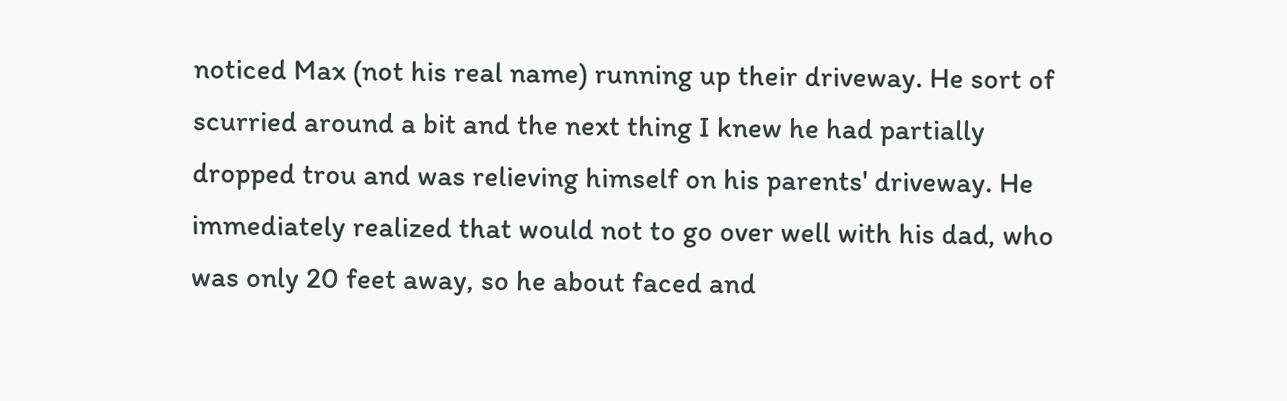noticed Max (not his real name) running up their driveway. He sort of scurried around a bit and the next thing I knew he had partially dropped trou and was relieving himself on his parents' driveway. He immediately realized that would not to go over well with his dad, who was only 20 feet away, so he about faced and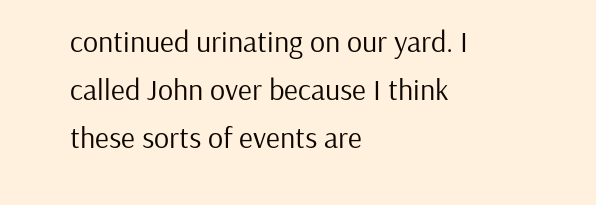continued urinating on our yard. I called John over because I think these sorts of events are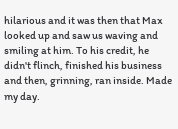hilarious and it was then that Max looked up and saw us waving and smiling at him. To his credit, he didn't flinch, finished his business and then, grinning, ran inside. Made my day.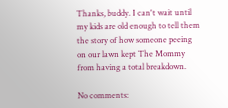Thanks, buddy. I can't wait until my kids are old enough to tell them the story of how someone peeing on our lawn kept The Mommy from having a total breakdown.

No comments: